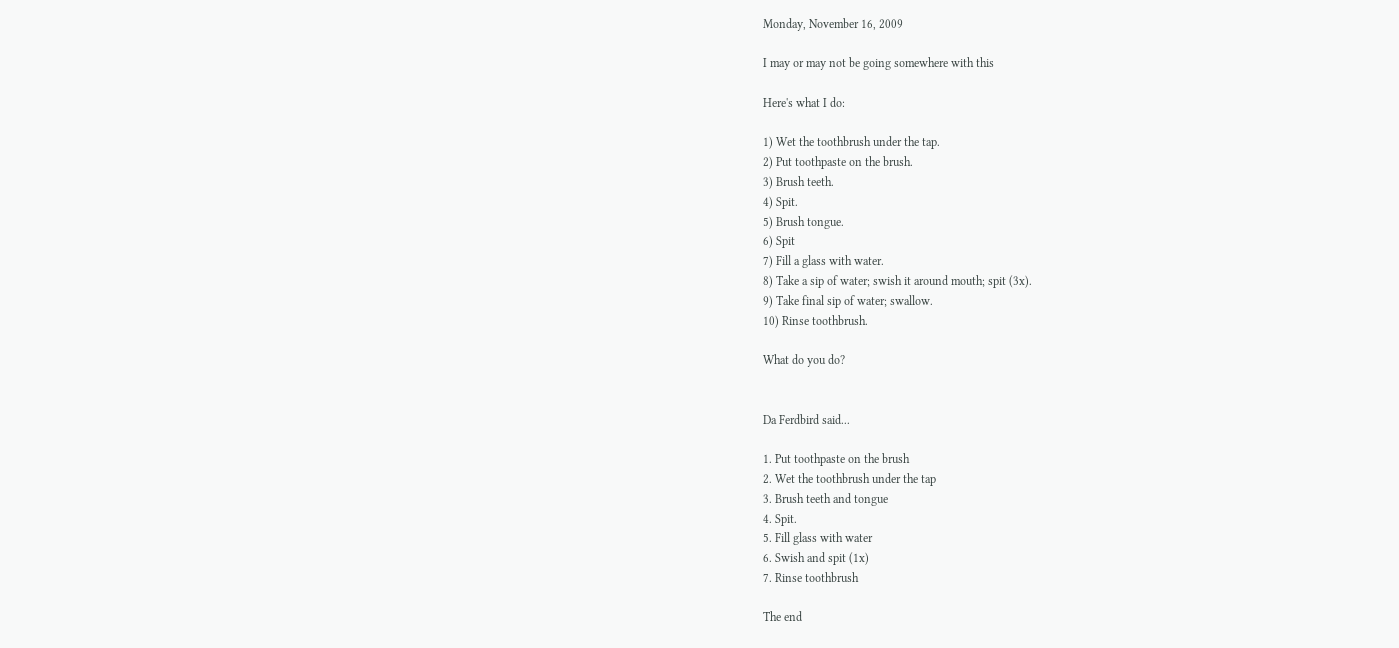Monday, November 16, 2009

I may or may not be going somewhere with this

Here's what I do:

1) Wet the toothbrush under the tap.
2) Put toothpaste on the brush.
3) Brush teeth.
4) Spit.
5) Brush tongue.
6) Spit
7) Fill a glass with water.
8) Take a sip of water; swish it around mouth; spit (3x).
9) Take final sip of water; swallow.
10) Rinse toothbrush.

What do you do?


Da Ferdbird said...

1. Put toothpaste on the brush
2. Wet the toothbrush under the tap
3. Brush teeth and tongue
4. Spit.
5. Fill glass with water
6. Swish and spit (1x)
7. Rinse toothbrush

The end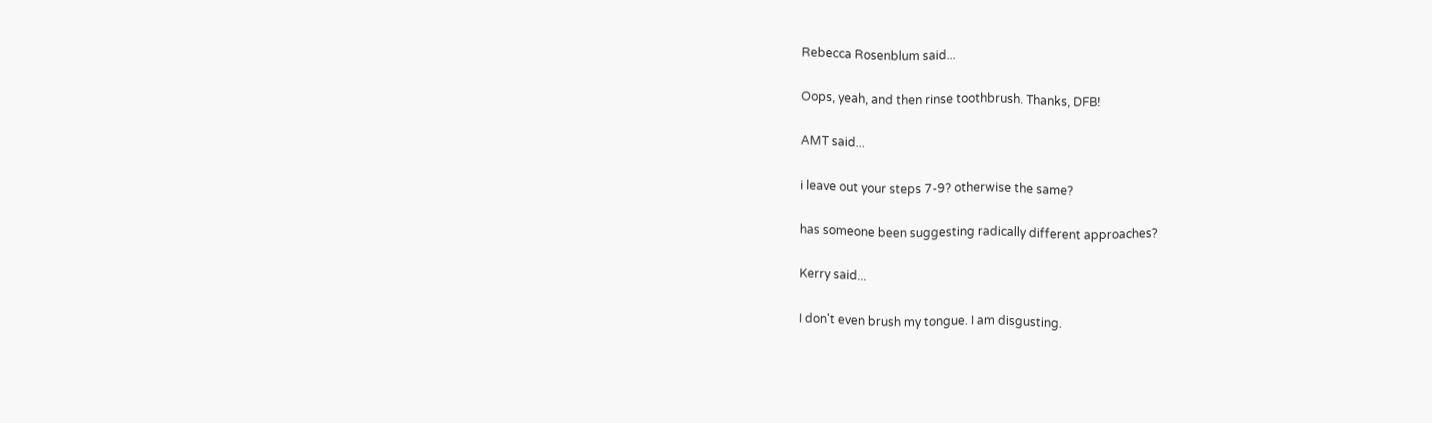Rebecca Rosenblum said...

Oops, yeah, and then rinse toothbrush. Thanks, DFB!

AMT said...

i leave out your steps 7-9? otherwise the same?

has someone been suggesting radically different approaches?

Kerry said...

I don't even brush my tongue. I am disgusting.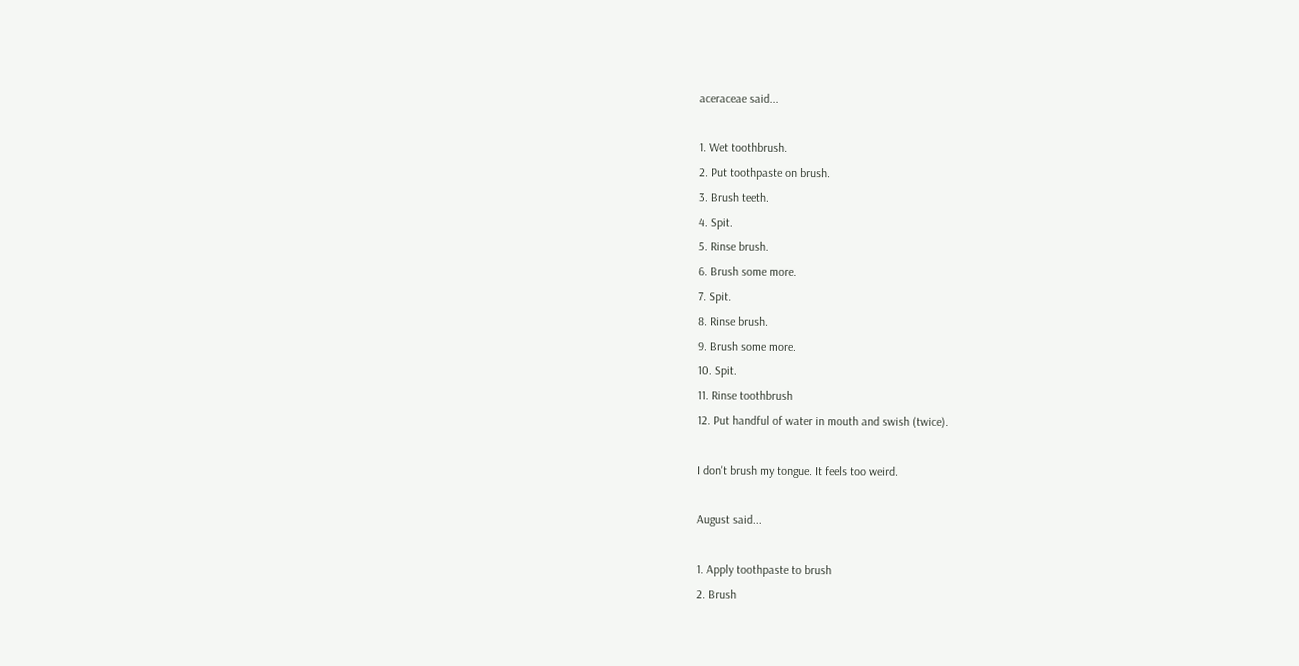aceraceae said...

1. Wet toothbrush.
2. Put toothpaste on brush.
3. Brush teeth.
4. Spit.
5. Rinse brush.
6. Brush some more.
7. Spit.
8. Rinse brush.
9. Brush some more.
10. Spit.
11. Rinse toothbrush
12. Put handful of water in mouth and swish (twice).

I don't brush my tongue. It feels too weird.

August said...

1. Apply toothpaste to brush
2. Brush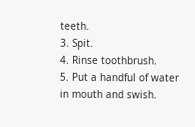teeth.
3. Spit.
4. Rinse toothbrush.
5. Put a handful of water in mouth and swish.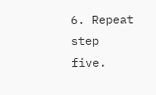6. Repeat step five.